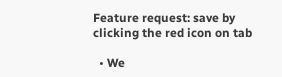Feature request: save by clicking the red icon on tab

  • We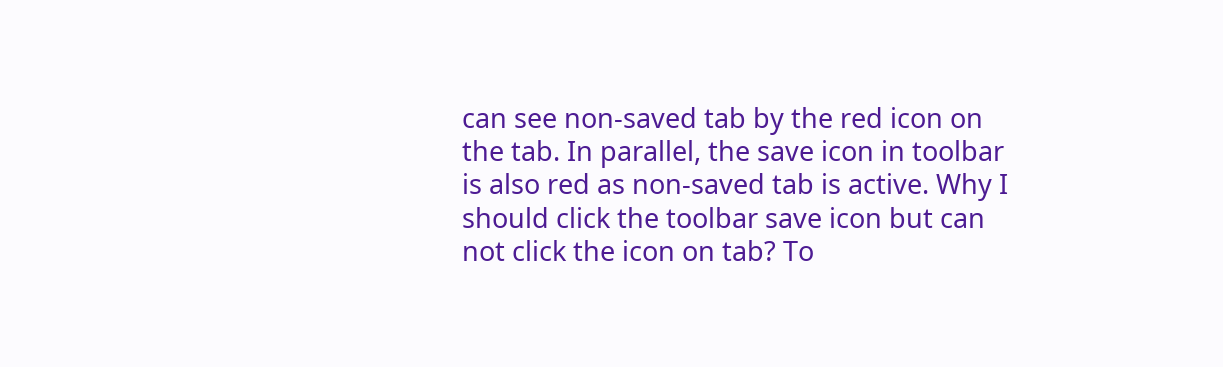can see non-saved tab by the red icon on the tab. In parallel, the save icon in toolbar is also red as non-saved tab is active. Why I should click the toolbar save icon but can not click the icon on tab? To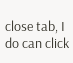close tab, I do can click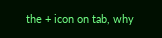the + icon on tab, why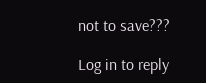not to save???

Log in to reply